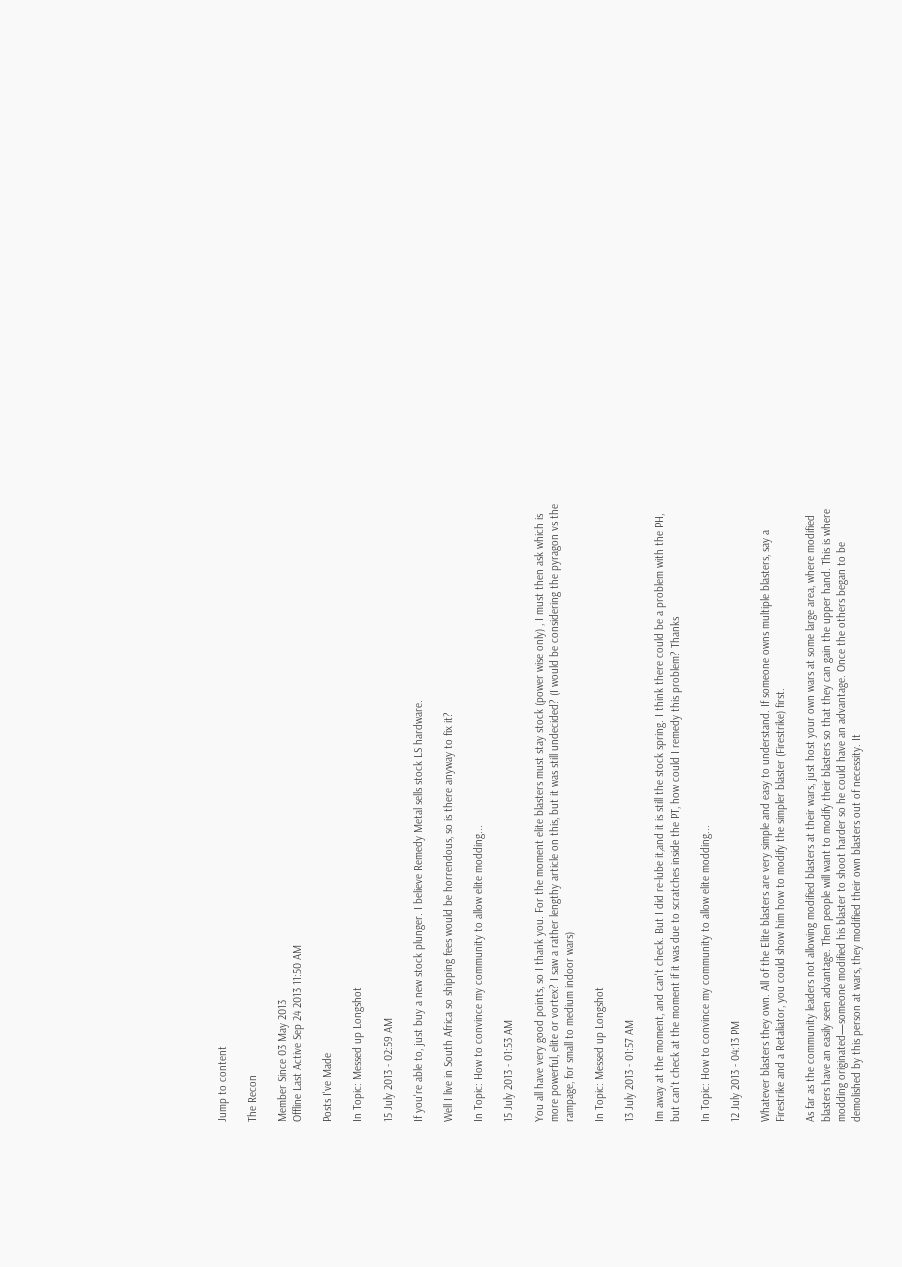Jump to content

The Recon

Member Since 03 May 2013
Offline Last Active Sep 24 2013 11:50 AM

Posts I've Made

In Topic: Messed up Longshot

15 July 2013 - 02:59 AM

If you're able to, just buy a new stock plunger. I believe Remedy Metal sells stock LS hardware.

Well I live in South Africa so shipping fees would be horrendous, so is there anyway to fix it?

In Topic: How to convince my community to allow elite modding...

15 July 2013 - 01:53 AM

You all have very good points, so I thank you. For the moment elite blasters must stay stock (power wise only) , I must then ask which is more powerful, elite or vortex? I saw a rather lengthy article on this, but it was still undecided? (I would be considering the pyragon vs the rampage, for small to medium indoor wars)

In Topic: Messed up Longshot

13 July 2013 - 01:57 AM

Im away at the moment, and can't check. But I did re-lube it,and it is still the stock spring. I think there could be a problem with the PH, but can't check at the moment if it was due to scratches inside the PT, how could I remedy this problem? Thanks

In Topic: How to convince my community to allow elite modding...

12 July 2013 - 04:13 PM

Whatever blasters they own. All of the Elite blasters are very simple and easy to understand. If someone owns multiple blasters, say a Firestrike and a Retaliator, you could show him how to modify the simpler blaster (Firestrike) first.

As far as the community leaders not allowing modified blasters at their wars, just host your own wars at some large area, where modified blasters have an easily seen advantage. Then people will want to modify their blasters so that they can gain the upper hand. This is where modding originated—someone modified his blaster to shoot harder so he could have an advantage. Once the others began to be demolished by this person at wars, they modified their own blasters out of necessity. It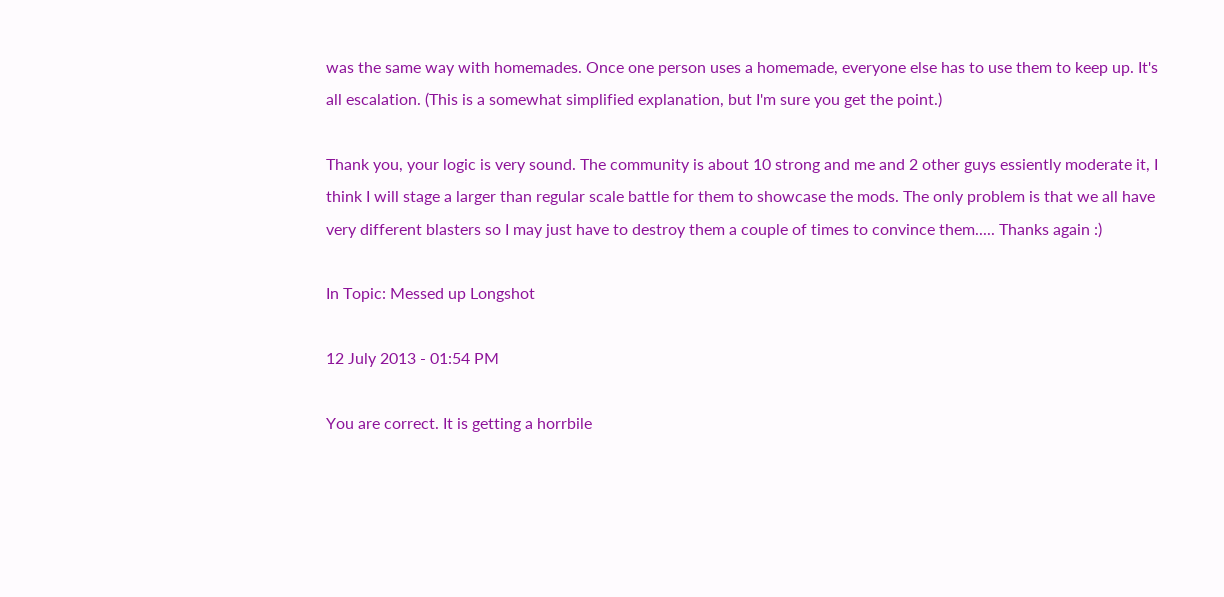was the same way with homemades. Once one person uses a homemade, everyone else has to use them to keep up. It's all escalation. (This is a somewhat simplified explanation, but I'm sure you get the point.)

Thank you, your logic is very sound. The community is about 10 strong and me and 2 other guys essiently moderate it, I think I will stage a larger than regular scale battle for them to showcase the mods. The only problem is that we all have very different blasters so I may just have to destroy them a couple of times to convince them..... Thanks again :)

In Topic: Messed up Longshot

12 July 2013 - 01:54 PM

You are correct. It is getting a horrbile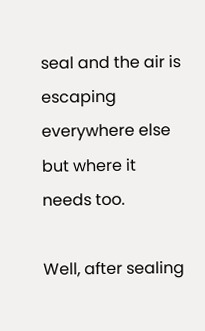seal and the air is escaping everywhere else but where it needs too.

Well, after sealing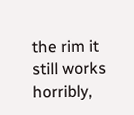the rim it still works horribly,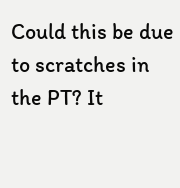Could this be due to scratches in the PT? It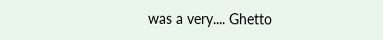was a very.... Ghetto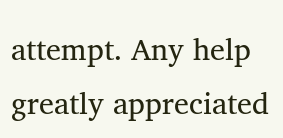attempt. Any help greatly appreciated